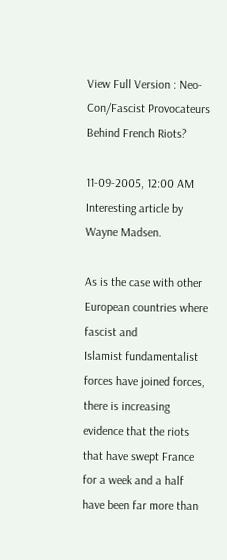View Full Version : Neo-Con/Fascist Provocateurs Behind French Riots?

11-09-2005, 12:00 AM
Interesting article by Wayne Madsen.

As is the case with other European countries where fascist and
Islamist fundamentalist forces have joined forces, there is increasing
evidence that the riots that have swept France for a week and a half
have been far more than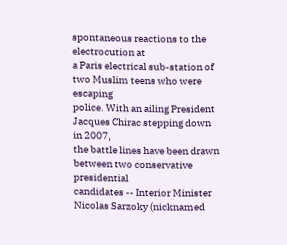spontaneous reactions to the electrocution at
a Paris electrical sub-station of two Muslim teens who were escaping
police. With an ailing President Jacques Chirac stepping down in 2007,
the battle lines have been drawn between two conservative presidential
candidates -- Interior Minister Nicolas Sarzoky (nicknamed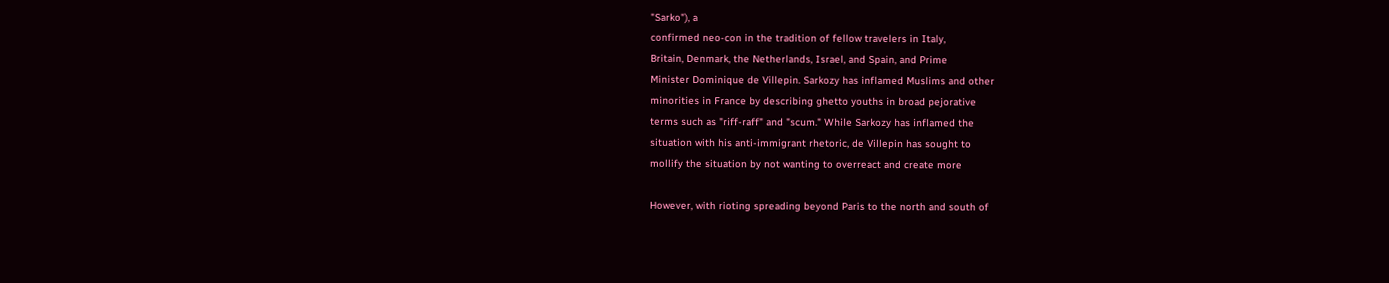"Sarko"), a
confirmed neo-con in the tradition of fellow travelers in Italy,
Britain, Denmark, the Netherlands, Israel, and Spain, and Prime
Minister Dominique de Villepin. Sarkozy has inflamed Muslims and other
minorities in France by describing ghetto youths in broad pejorative
terms such as "riff-raff" and "scum." While Sarkozy has inflamed the
situation with his anti-immigrant rhetoric, de Villepin has sought to
mollify the situation by not wanting to overreact and create more

However, with rioting spreading beyond Paris to the north and south of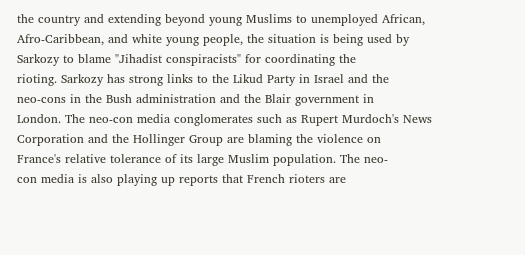the country and extending beyond young Muslims to unemployed African,
Afro-Caribbean, and white young people, the situation is being used by
Sarkozy to blame "Jihadist conspiracists" for coordinating the
rioting. Sarkozy has strong links to the Likud Party in Israel and the
neo-cons in the Bush administration and the Blair government in
London. The neo-con media conglomerates such as Rupert Murdoch's News
Corporation and the Hollinger Group are blaming the violence on
France's relative tolerance of its large Muslim population. The neo-
con media is also playing up reports that French rioters are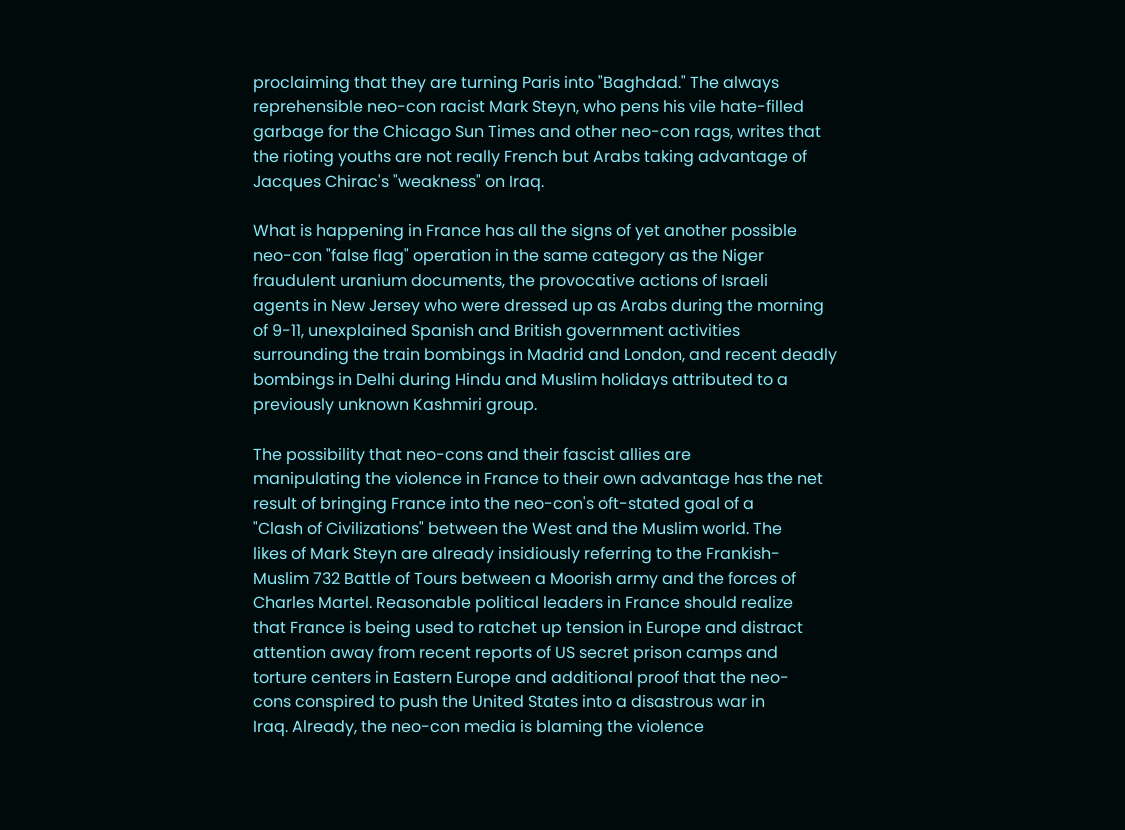proclaiming that they are turning Paris into "Baghdad." The always
reprehensible neo-con racist Mark Steyn, who pens his vile hate-filled
garbage for the Chicago Sun Times and other neo-con rags, writes that
the rioting youths are not really French but Arabs taking advantage of
Jacques Chirac's "weakness" on Iraq.

What is happening in France has all the signs of yet another possible
neo-con "false flag" operation in the same category as the Niger
fraudulent uranium documents, the provocative actions of Israeli
agents in New Jersey who were dressed up as Arabs during the morning
of 9-11, unexplained Spanish and British government activities
surrounding the train bombings in Madrid and London, and recent deadly
bombings in Delhi during Hindu and Muslim holidays attributed to a
previously unknown Kashmiri group.

The possibility that neo-cons and their fascist allies are
manipulating the violence in France to their own advantage has the net
result of bringing France into the neo-con's oft-stated goal of a
"Clash of Civilizations" between the West and the Muslim world. The
likes of Mark Steyn are already insidiously referring to the Frankish-
Muslim 732 Battle of Tours between a Moorish army and the forces of
Charles Martel. Reasonable political leaders in France should realize
that France is being used to ratchet up tension in Europe and distract
attention away from recent reports of US secret prison camps and
torture centers in Eastern Europe and additional proof that the neo-
cons conspired to push the United States into a disastrous war in
Iraq. Already, the neo-con media is blaming the violence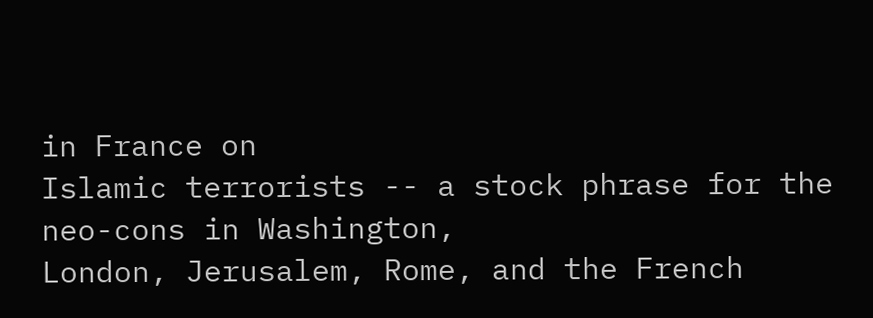in France on
Islamic terrorists -- a stock phrase for the neo-cons in Washington,
London, Jerusalem, Rome, and the French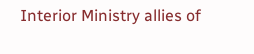Interior Ministry allies of